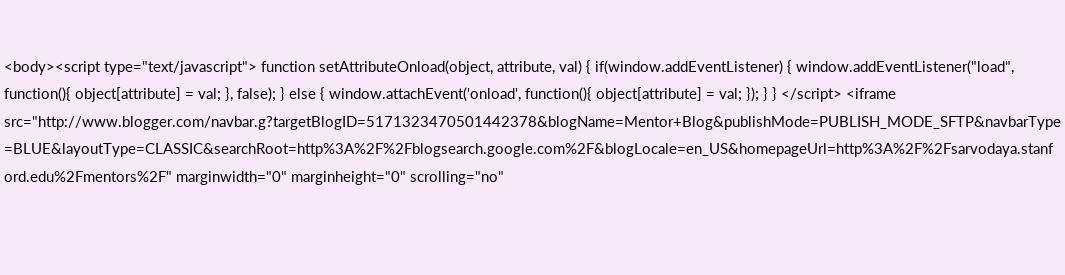<body><script type="text/javascript"> function setAttributeOnload(object, attribute, val) { if(window.addEventListener) { window.addEventListener("load", function(){ object[attribute] = val; }, false); } else { window.attachEvent('onload', function(){ object[attribute] = val; }); } } </script> <iframe src="http://www.blogger.com/navbar.g?targetBlogID=5171323470501442378&blogName=Mentor+Blog&publishMode=PUBLISH_MODE_SFTP&navbarType=BLUE&layoutType=CLASSIC&searchRoot=http%3A%2F%2Fblogsearch.google.com%2F&blogLocale=en_US&homepageUrl=http%3A%2F%2Fsarvodaya.stanford.edu%2Fmentors%2F" marginwidth="0" marginheight="0" scrolling="no"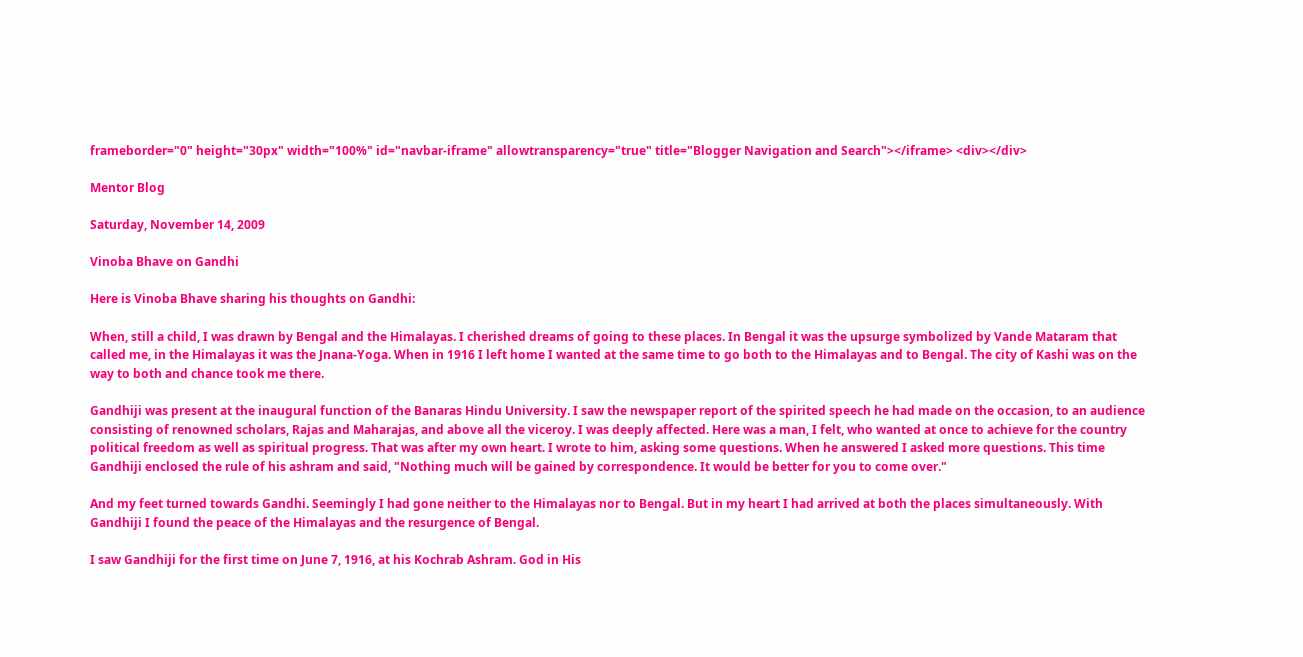frameborder="0" height="30px" width="100%" id="navbar-iframe" allowtransparency="true" title="Blogger Navigation and Search"></iframe> <div></div>

Mentor Blog

Saturday, November 14, 2009

Vinoba Bhave on Gandhi

Here is Vinoba Bhave sharing his thoughts on Gandhi:

When, still a child, I was drawn by Bengal and the Himalayas. I cherished dreams of going to these places. In Bengal it was the upsurge symbolized by Vande Mataram that called me, in the Himalayas it was the Jnana-Yoga. When in 1916 I left home I wanted at the same time to go both to the Himalayas and to Bengal. The city of Kashi was on the way to both and chance took me there.

Gandhiji was present at the inaugural function of the Banaras Hindu University. I saw the newspaper report of the spirited speech he had made on the occasion, to an audience consisting of renowned scholars, Rajas and Maharajas, and above all the viceroy. I was deeply affected. Here was a man, I felt, who wanted at once to achieve for the country political freedom as well as spiritual progress. That was after my own heart. I wrote to him, asking some questions. When he answered I asked more questions. This time Gandhiji enclosed the rule of his ashram and said, "Nothing much will be gained by correspondence. It would be better for you to come over."

And my feet turned towards Gandhi. Seemingly I had gone neither to the Himalayas nor to Bengal. But in my heart I had arrived at both the places simultaneously. With Gandhiji I found the peace of the Himalayas and the resurgence of Bengal.

I saw Gandhiji for the first time on June 7, 1916, at his Kochrab Ashram. God in His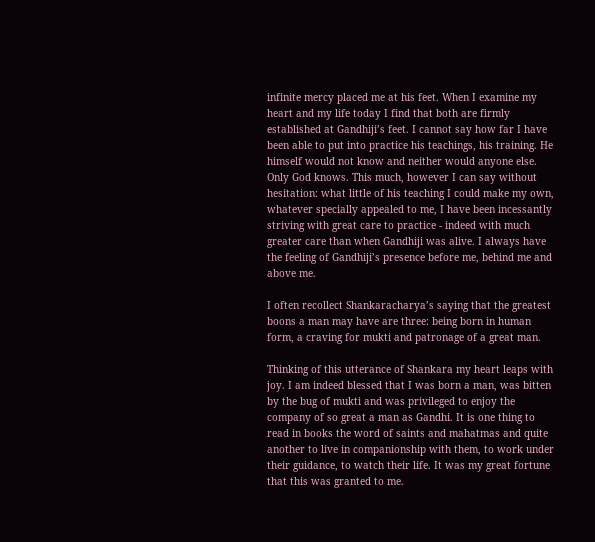infinite mercy placed me at his feet. When I examine my heart and my life today I find that both are firmly established at Gandhiji’s feet. I cannot say how far I have been able to put into practice his teachings, his training. He himself would not know and neither would anyone else. Only God knows. This much, however I can say without hesitation: what little of his teaching I could make my own, whatever specially appealed to me, I have been incessantly striving with great care to practice - indeed with much greater care than when Gandhiji was alive. I always have the feeling of Gandhiji’s presence before me, behind me and above me.

I often recollect Shankaracharya’s saying that the greatest boons a man may have are three: being born in human form, a craving for mukti and patronage of a great man.

Thinking of this utterance of Shankara my heart leaps with joy. I am indeed blessed that I was born a man, was bitten by the bug of mukti and was privileged to enjoy the company of so great a man as Gandhi. It is one thing to read in books the word of saints and mahatmas and quite another to live in companionship with them, to work under their guidance, to watch their life. It was my great fortune that this was granted to me.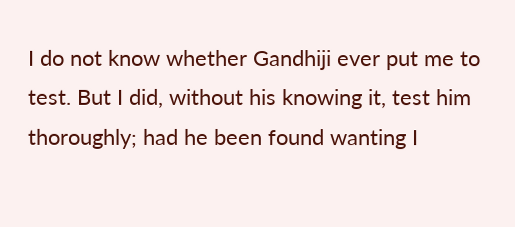I do not know whether Gandhiji ever put me to test. But I did, without his knowing it, test him thoroughly; had he been found wanting I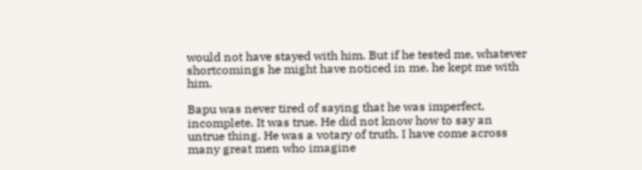would not have stayed with him. But if he tested me, whatever shortcomings he might have noticed in me, he kept me with him.

Bapu was never tired of saying that he was imperfect, incomplete. It was true. He did not know how to say an untrue thing. He was a votary of truth. I have come across many great men who imagine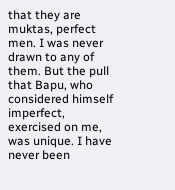that they are muktas, perfect men. I was never drawn to any of them. But the pull that Bapu, who considered himself imperfect, exercised on me, was unique. I have never been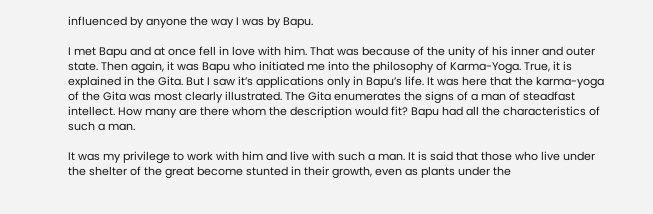influenced by anyone the way I was by Bapu.

I met Bapu and at once fell in love with him. That was because of the unity of his inner and outer state. Then again, it was Bapu who initiated me into the philosophy of Karma-Yoga. True, it is explained in the Gita. But I saw it’s applications only in Bapu’s life. It was here that the karma-yoga of the Gita was most clearly illustrated. The Gita enumerates the signs of a man of steadfast intellect. How many are there whom the description would fit? Bapu had all the characteristics of such a man.

It was my privilege to work with him and live with such a man. It is said that those who live under the shelter of the great become stunted in their growth, even as plants under the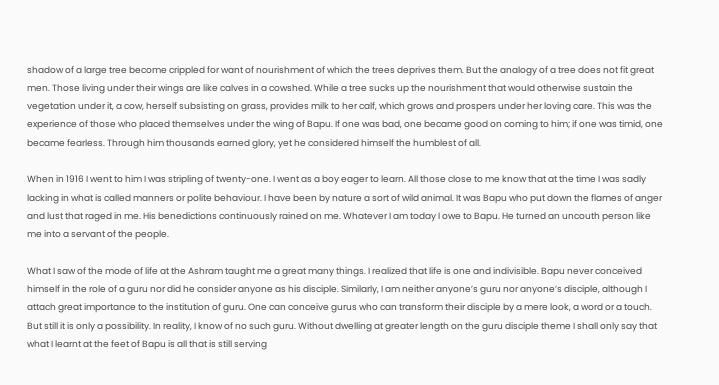shadow of a large tree become crippled for want of nourishment of which the trees deprives them. But the analogy of a tree does not fit great men. Those living under their wings are like calves in a cowshed. While a tree sucks up the nourishment that would otherwise sustain the vegetation under it, a cow, herself subsisting on grass, provides milk to her calf, which grows and prospers under her loving care. This was the experience of those who placed themselves under the wing of Bapu. If one was bad, one became good on coming to him; if one was timid, one became fearless. Through him thousands earned glory, yet he considered himself the humblest of all.

When in 1916 I went to him I was stripling of twenty-one. I went as a boy eager to learn. All those close to me know that at the time I was sadly lacking in what is called manners or polite behaviour. I have been by nature a sort of wild animal. It was Bapu who put down the flames of anger and lust that raged in me. His benedictions continuously rained on me. Whatever I am today I owe to Bapu. He turned an uncouth person like me into a servant of the people.

What I saw of the mode of life at the Ashram taught me a great many things. I realized that life is one and indivisible. Bapu never conceived himself in the role of a guru nor did he consider anyone as his disciple. Similarly, I am neither anyone’s guru nor anyone’s disciple, although I attach great importance to the institution of guru. One can conceive gurus who can transform their disciple by a mere look, a word or a touch. But still it is only a possibility. In reality, I know of no such guru. Without dwelling at greater length on the guru disciple theme I shall only say that what I learnt at the feet of Bapu is all that is still serving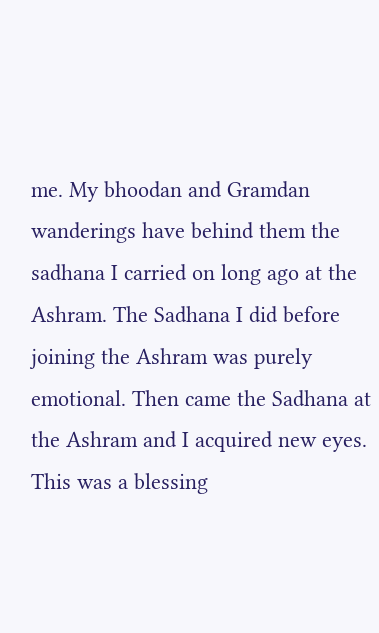me. My bhoodan and Gramdan wanderings have behind them the sadhana I carried on long ago at the Ashram. The Sadhana I did before joining the Ashram was purely emotional. Then came the Sadhana at the Ashram and I acquired new eyes. This was a blessing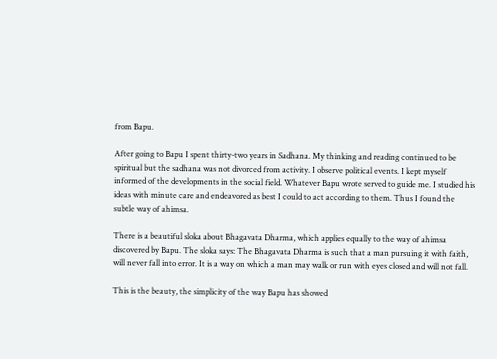from Bapu.

After going to Bapu I spent thirty-two years in Sadhana. My thinking and reading continued to be spiritual but the sadhana was not divorced from activity. I observe political events. I kept myself informed of the developments in the social field. Whatever Bapu wrote served to guide me. I studied his ideas with minute care and endeavored as best I could to act according to them. Thus I found the subtle way of ahimsa.

There is a beautiful sloka about Bhagavata Dharma, which applies equally to the way of ahimsa discovered by Bapu. The sloka says: The Bhagavata Dharma is such that a man pursuing it with faith, will never fall into error. It is a way on which a man may walk or run with eyes closed and will not fall.

This is the beauty, the simplicity of the way Bapu has showed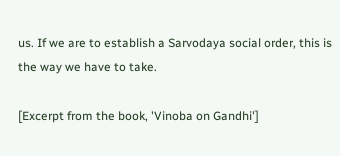us. If we are to establish a Sarvodaya social order, this is the way we have to take.

[Excerpt from the book, 'Vinoba on Gandhi']